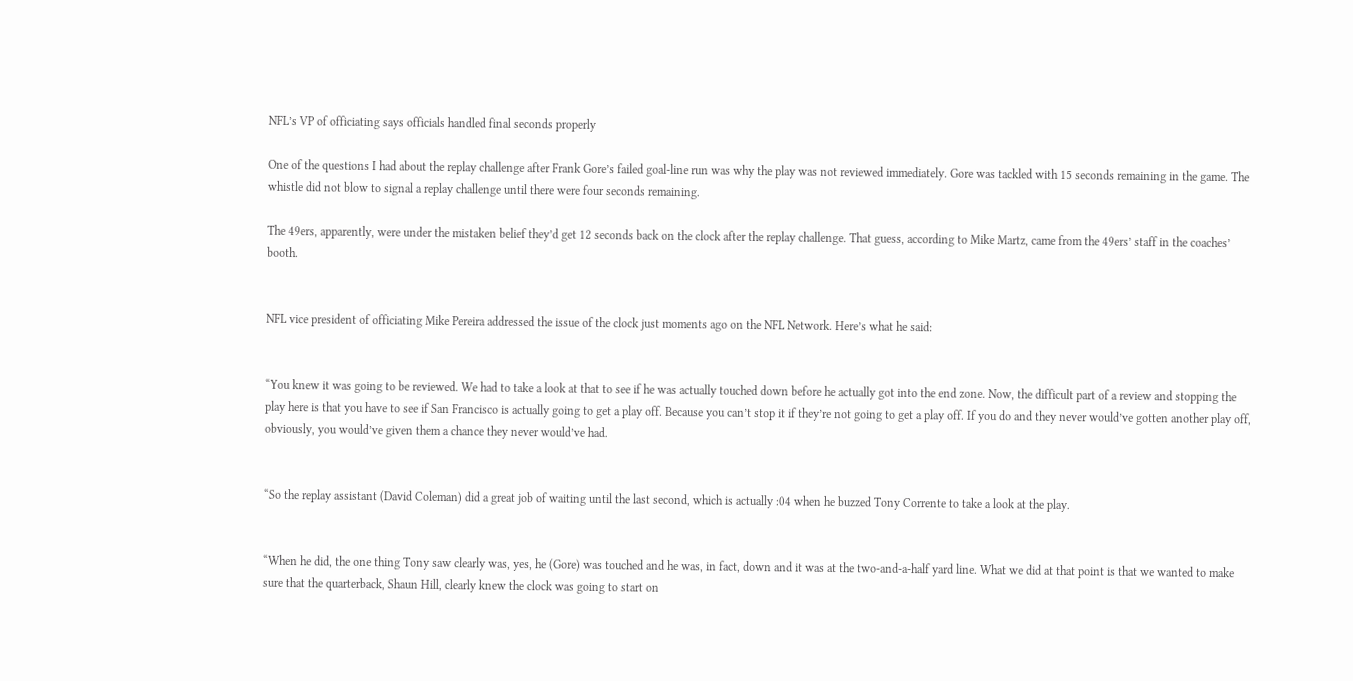NFL’s VP of officiating says officials handled final seconds properly

One of the questions I had about the replay challenge after Frank Gore’s failed goal-line run was why the play was not reviewed immediately. Gore was tackled with 15 seconds remaining in the game. The whistle did not blow to signal a replay challenge until there were four seconds remaining.

The 49ers, apparently, were under the mistaken belief they’d get 12 seconds back on the clock after the replay challenge. That guess, according to Mike Martz, came from the 49ers’ staff in the coaches’ booth.


NFL vice president of officiating Mike Pereira addressed the issue of the clock just moments ago on the NFL Network. Here’s what he said:


“You knew it was going to be reviewed. We had to take a look at that to see if he was actually touched down before he actually got into the end zone. Now, the difficult part of a review and stopping the play here is that you have to see if San Francisco is actually going to get a play off. Because you can’t stop it if they’re not going to get a play off. If you do and they never would’ve gotten another play off, obviously, you would’ve given them a chance they never would’ve had.


“So the replay assistant (David Coleman) did a great job of waiting until the last second, which is actually :04 when he buzzed Tony Corrente to take a look at the play.


“When he did, the one thing Tony saw clearly was, yes, he (Gore) was touched and he was, in fact, down and it was at the two-and-a-half yard line. What we did at that point is that we wanted to make sure that the quarterback, Shaun Hill, clearly knew the clock was going to start on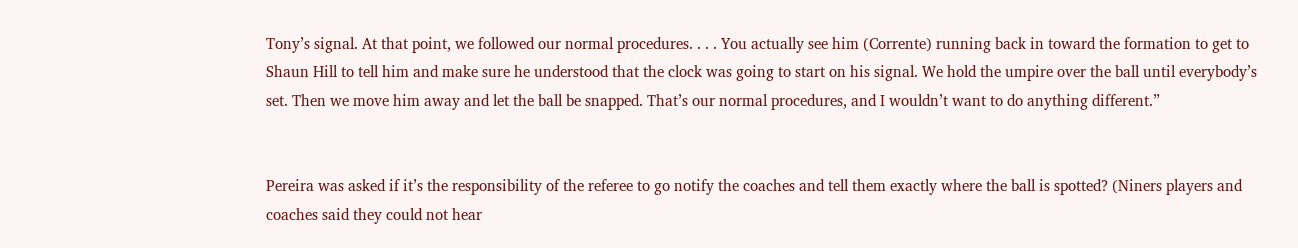Tony’s signal. At that point, we followed our normal procedures. . . . You actually see him (Corrente) running back in toward the formation to get to Shaun Hill to tell him and make sure he understood that the clock was going to start on his signal. We hold the umpire over the ball until everybody’s set. Then we move him away and let the ball be snapped. That’s our normal procedures, and I wouldn’t want to do anything different.”


Pereira was asked if it’s the responsibility of the referee to go notify the coaches and tell them exactly where the ball is spotted? (Niners players and coaches said they could not hear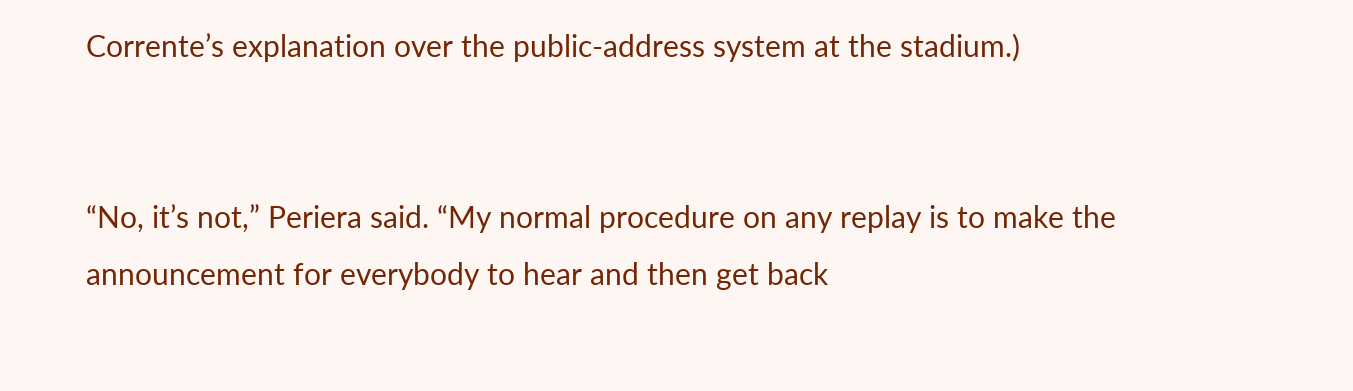Corrente’s explanation over the public-address system at the stadium.)


“No, it’s not,” Periera said. “My normal procedure on any replay is to make the announcement for everybody to hear and then get back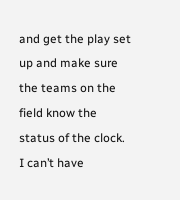and get the play set up and make sure the teams on the field know the status of the clock. I can’t have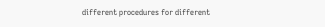different procedures for different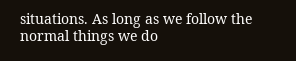situations. As long as we follow the normal things we do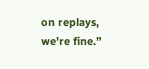on replays, we’re fine.”